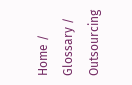Home / Glossary / Outsourcing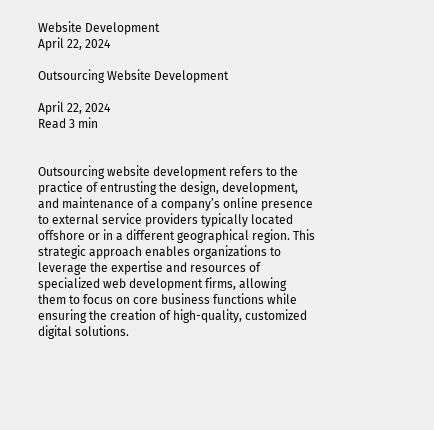Website Development
April 22, 2024

Outsourcing Website Development

April 22, 2024
Read 3 min


Outsourcing website development refers to the practice of entrusting the design, development, and maintenance of a company’s online presence to external service providers typically located offshore or in a different geographical region. This strategic approach enables organizations to leverage the expertise and resources of specialized web development firms, allowing them to focus on core business functions while ensuring the creation of high-quality, customized digital solutions.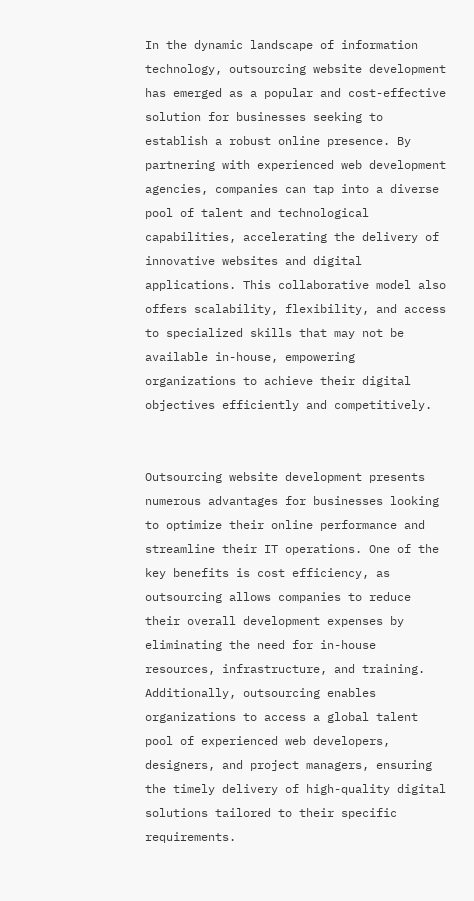In the dynamic landscape of information technology, outsourcing website development has emerged as a popular and cost-effective solution for businesses seeking to establish a robust online presence. By partnering with experienced web development agencies, companies can tap into a diverse pool of talent and technological capabilities, accelerating the delivery of innovative websites and digital applications. This collaborative model also offers scalability, flexibility, and access to specialized skills that may not be available in-house, empowering organizations to achieve their digital objectives efficiently and competitively.


Outsourcing website development presents numerous advantages for businesses looking to optimize their online performance and streamline their IT operations. One of the key benefits is cost efficiency, as outsourcing allows companies to reduce their overall development expenses by eliminating the need for in-house resources, infrastructure, and training. Additionally, outsourcing enables organizations to access a global talent pool of experienced web developers, designers, and project managers, ensuring the timely delivery of high-quality digital solutions tailored to their specific requirements.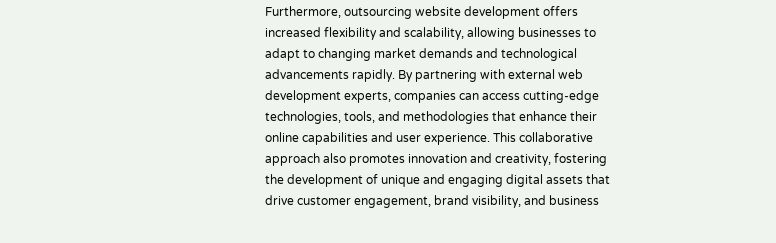Furthermore, outsourcing website development offers increased flexibility and scalability, allowing businesses to adapt to changing market demands and technological advancements rapidly. By partnering with external web development experts, companies can access cutting-edge technologies, tools, and methodologies that enhance their online capabilities and user experience. This collaborative approach also promotes innovation and creativity, fostering the development of unique and engaging digital assets that drive customer engagement, brand visibility, and business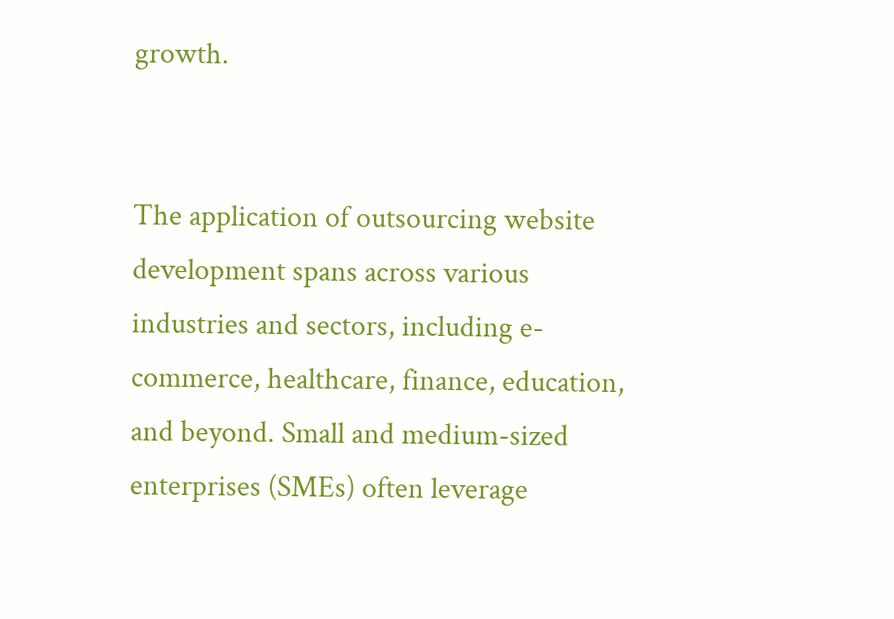growth.


The application of outsourcing website development spans across various industries and sectors, including e-commerce, healthcare, finance, education, and beyond. Small and medium-sized enterprises (SMEs) often leverage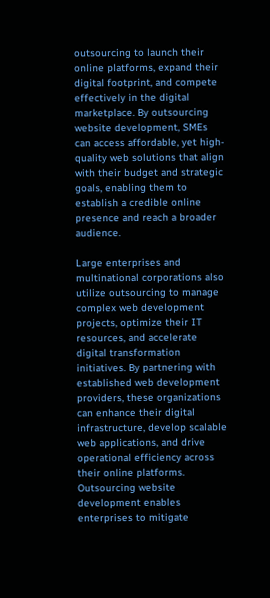outsourcing to launch their online platforms, expand their digital footprint, and compete effectively in the digital marketplace. By outsourcing website development, SMEs can access affordable, yet high-quality web solutions that align with their budget and strategic goals, enabling them to establish a credible online presence and reach a broader audience.

Large enterprises and multinational corporations also utilize outsourcing to manage complex web development projects, optimize their IT resources, and accelerate digital transformation initiatives. By partnering with established web development providers, these organizations can enhance their digital infrastructure, develop scalable web applications, and drive operational efficiency across their online platforms. Outsourcing website development enables enterprises to mitigate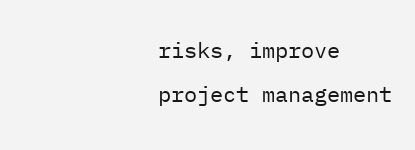risks, improve project management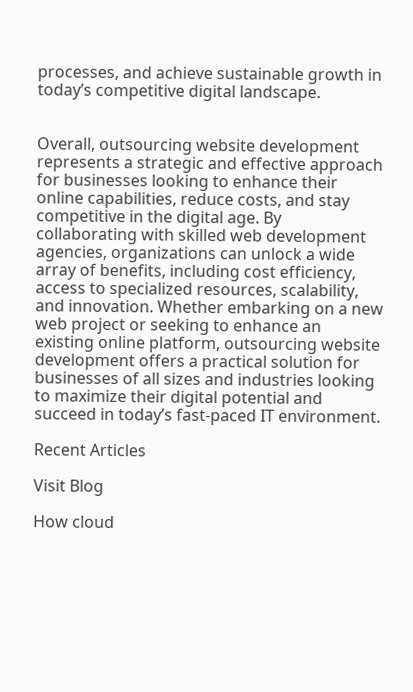processes, and achieve sustainable growth in today’s competitive digital landscape.


Overall, outsourcing website development represents a strategic and effective approach for businesses looking to enhance their online capabilities, reduce costs, and stay competitive in the digital age. By collaborating with skilled web development agencies, organizations can unlock a wide array of benefits, including cost efficiency, access to specialized resources, scalability, and innovation. Whether embarking on a new web project or seeking to enhance an existing online platform, outsourcing website development offers a practical solution for businesses of all sizes and industries looking to maximize their digital potential and succeed in today’s fast-paced IT environment.

Recent Articles

Visit Blog

How cloud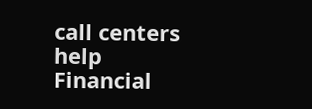call centers help Financial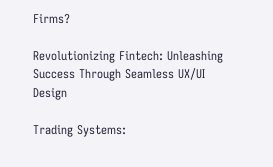Firms?

Revolutionizing Fintech: Unleashing Success Through Seamless UX/UI Design

Trading Systems: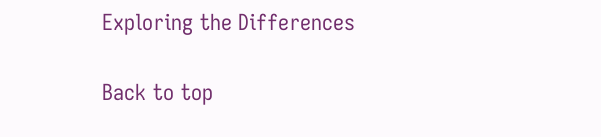Exploring the Differences

Back to top